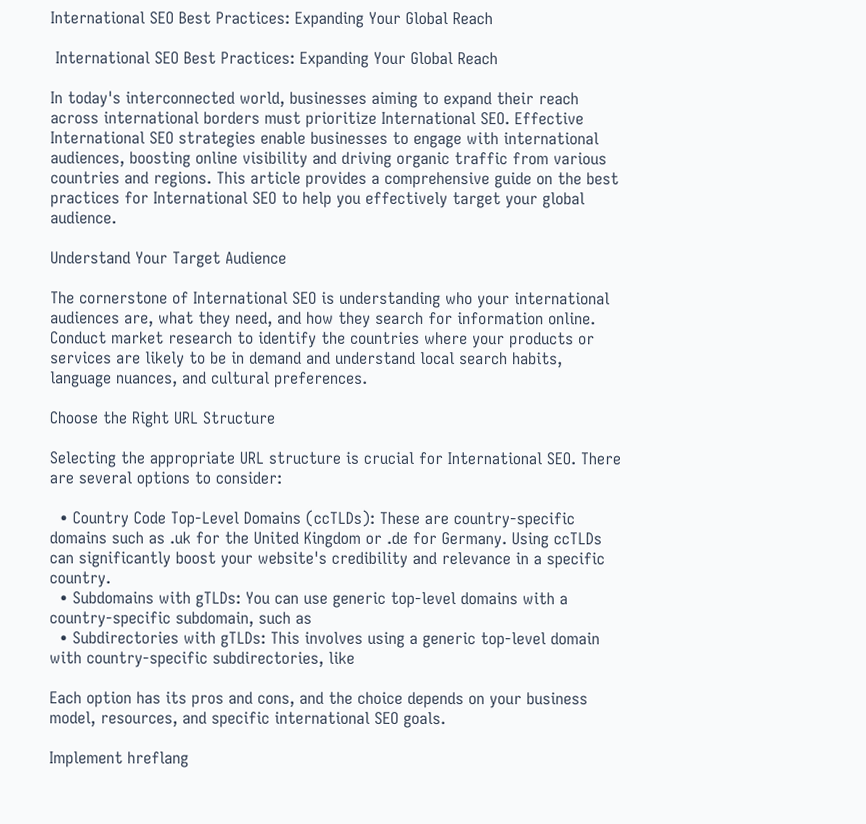International SEO Best Practices: Expanding Your Global Reach

 International SEO Best Practices: Expanding Your Global Reach

In today's interconnected world, businesses aiming to expand their reach across international borders must prioritize International SEO. Effective International SEO strategies enable businesses to engage with international audiences, boosting online visibility and driving organic traffic from various countries and regions. This article provides a comprehensive guide on the best practices for International SEO to help you effectively target your global audience.

Understand Your Target Audience

The cornerstone of International SEO is understanding who your international audiences are, what they need, and how they search for information online. Conduct market research to identify the countries where your products or services are likely to be in demand and understand local search habits, language nuances, and cultural preferences.

Choose the Right URL Structure

Selecting the appropriate URL structure is crucial for International SEO. There are several options to consider:

  • Country Code Top-Level Domains (ccTLDs): These are country-specific domains such as .uk for the United Kingdom or .de for Germany. Using ccTLDs can significantly boost your website's credibility and relevance in a specific country.
  • Subdomains with gTLDs: You can use generic top-level domains with a country-specific subdomain, such as
  • Subdirectories with gTLDs: This involves using a generic top-level domain with country-specific subdirectories, like

Each option has its pros and cons, and the choice depends on your business model, resources, and specific international SEO goals.

Implement hreflang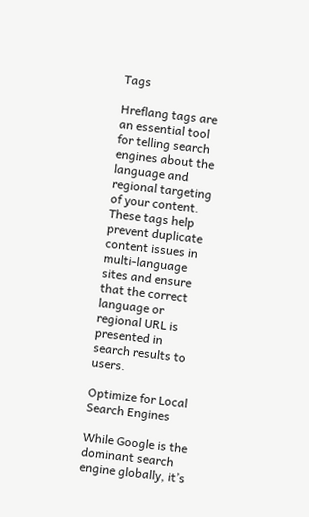Tags

Hreflang tags are an essential tool for telling search engines about the language and regional targeting of your content. These tags help prevent duplicate content issues in multi-language sites and ensure that the correct language or regional URL is presented in search results to users.

Optimize for Local Search Engines

While Google is the dominant search engine globally, it’s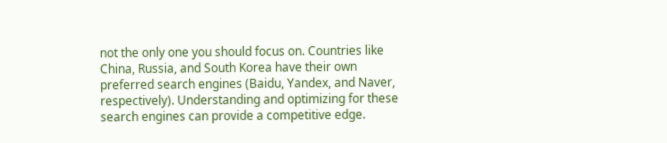not the only one you should focus on. Countries like China, Russia, and South Korea have their own preferred search engines (Baidu, Yandex, and Naver, respectively). Understanding and optimizing for these search engines can provide a competitive edge.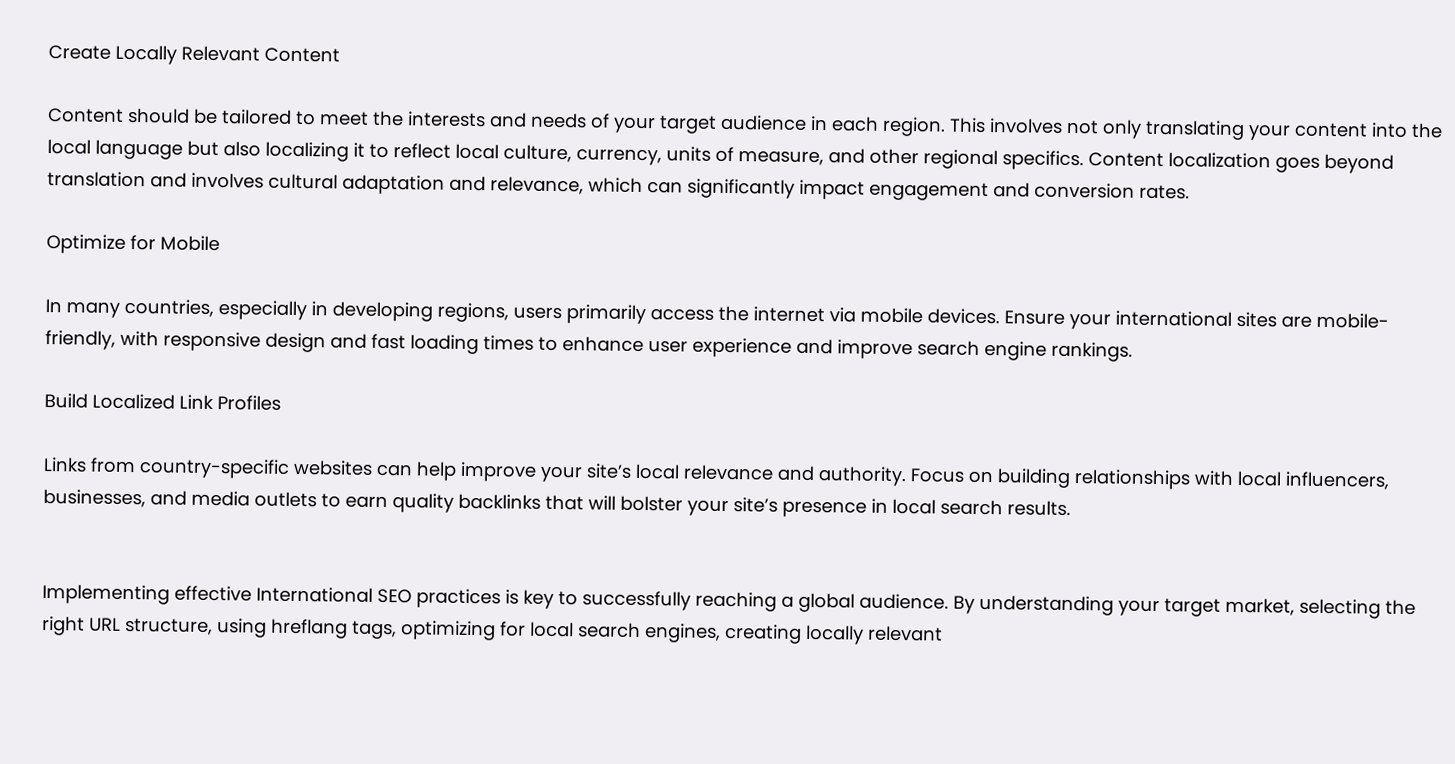Create Locally Relevant Content

Content should be tailored to meet the interests and needs of your target audience in each region. This involves not only translating your content into the local language but also localizing it to reflect local culture, currency, units of measure, and other regional specifics. Content localization goes beyond translation and involves cultural adaptation and relevance, which can significantly impact engagement and conversion rates.

Optimize for Mobile

In many countries, especially in developing regions, users primarily access the internet via mobile devices. Ensure your international sites are mobile-friendly, with responsive design and fast loading times to enhance user experience and improve search engine rankings.

Build Localized Link Profiles

Links from country-specific websites can help improve your site’s local relevance and authority. Focus on building relationships with local influencers, businesses, and media outlets to earn quality backlinks that will bolster your site’s presence in local search results.


Implementing effective International SEO practices is key to successfully reaching a global audience. By understanding your target market, selecting the right URL structure, using hreflang tags, optimizing for local search engines, creating locally relevant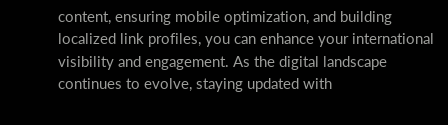content, ensuring mobile optimization, and building localized link profiles, you can enhance your international visibility and engagement. As the digital landscape continues to evolve, staying updated with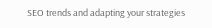SEO trends and adapting your strategies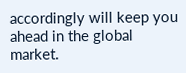accordingly will keep you ahead in the global market.